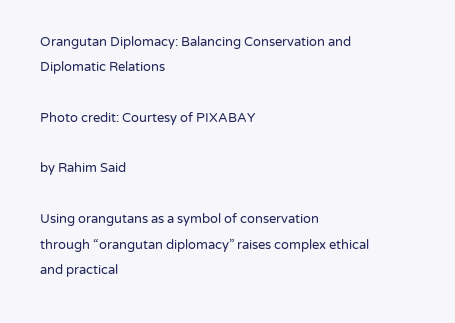Orangutan Diplomacy: Balancing Conservation and Diplomatic Relations

Photo credit: Courtesy of PIXABAY

by Rahim Said

Using orangutans as a symbol of conservation through “orangutan diplomacy” raises complex ethical and practical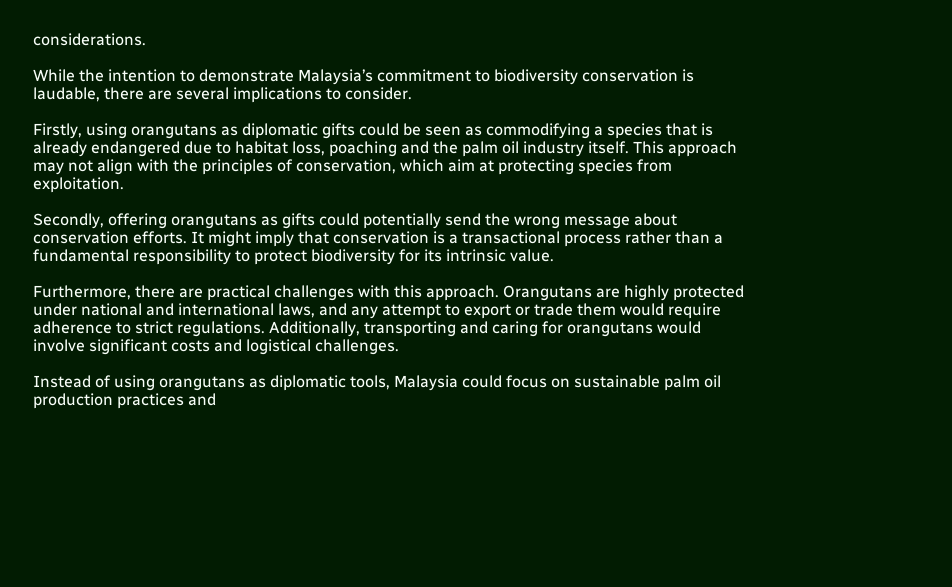considerations.

While the intention to demonstrate Malaysia’s commitment to biodiversity conservation is laudable, there are several implications to consider.

Firstly, using orangutans as diplomatic gifts could be seen as commodifying a species that is already endangered due to habitat loss, poaching and the palm oil industry itself. This approach may not align with the principles of conservation, which aim at protecting species from exploitation.

Secondly, offering orangutans as gifts could potentially send the wrong message about conservation efforts. It might imply that conservation is a transactional process rather than a fundamental responsibility to protect biodiversity for its intrinsic value.

Furthermore, there are practical challenges with this approach. Orangutans are highly protected under national and international laws, and any attempt to export or trade them would require adherence to strict regulations. Additionally, transporting and caring for orangutans would involve significant costs and logistical challenges.

Instead of using orangutans as diplomatic tools, Malaysia could focus on sustainable palm oil production practices and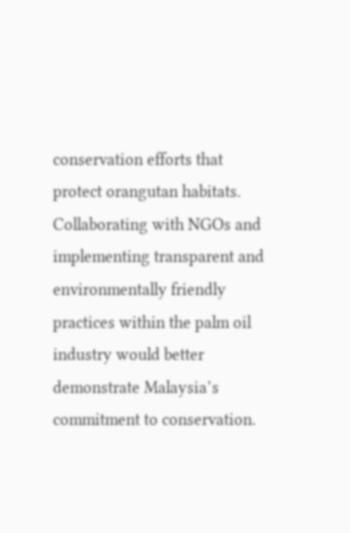conservation efforts that protect orangutan habitats. Collaborating with NGOs and implementing transparent and environmentally friendly practices within the palm oil industry would better demonstrate Malaysia’s commitment to conservation.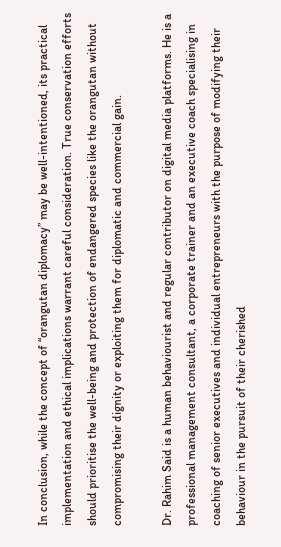In conclusion, while the concept of “orangutan diplomacy” may be well-intentioned, its practical implementation and ethical implications warrant careful consideration. True conservation efforts should prioritise the well-being and protection of endangered species like the orangutan without compromising their dignity or exploiting them for diplomatic and commercial gain.

Dr. Rahim Said is a human behaviourist and regular contributor on digital media platforms. He is a professional management consultant, a corporate trainer and an executive coach specialising in coaching of senior executives and individual entrepreneurs with the purpose of modifying their behaviour in the pursuit of their cherished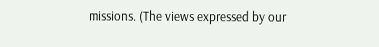missions. (The views expressed by our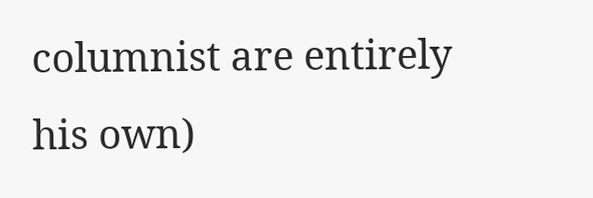columnist are entirely his own)